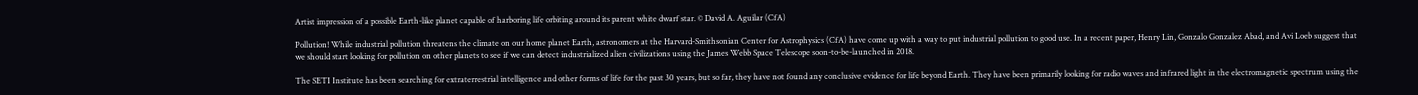Artist impression of a possible Earth-like planet capable of harboring life orbiting around its parent white dwarf star. © David A. Aguilar (CfA)

Pollution! While industrial pollution threatens the climate on our home planet Earth, astronomers at the Harvard-Smithsonian Center for Astrophysics (CfA) have come up with a way to put industrial pollution to good use. In a recent paper, Henry Lin, Gonzalo Gonzalez Abad, and Avi Loeb suggest that we should start looking for pollution on other planets to see if we can detect industrialized alien civilizations using the James Webb Space Telescope soon-to-be-launched in 2018.

The SETI Institute has been searching for extraterrestrial intelligence and other forms of life for the past 30 years, but so far, they have not found any conclusive evidence for life beyond Earth. They have been primarily looking for radio waves and infrared light in the electromagnetic spectrum using the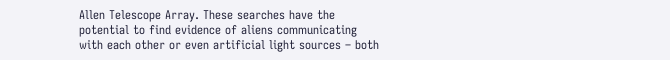Allen Telescope Array. These searches have the potential to find evidence of aliens communicating with each other or even artificial light sources – both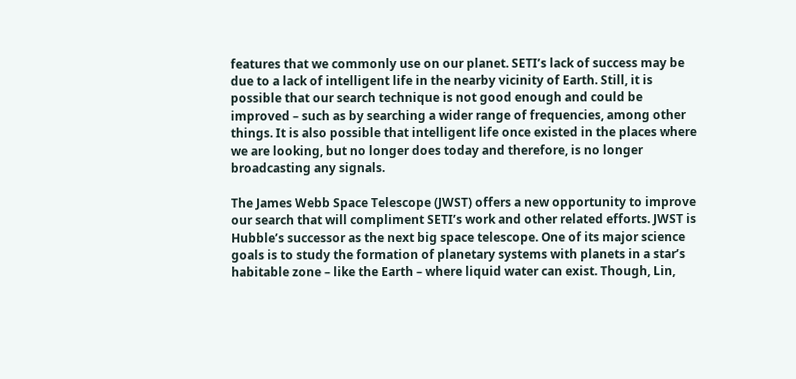features that we commonly use on our planet. SETI’s lack of success may be due to a lack of intelligent life in the nearby vicinity of Earth. Still, it is possible that our search technique is not good enough and could be improved – such as by searching a wider range of frequencies, among other things. It is also possible that intelligent life once existed in the places where we are looking, but no longer does today and therefore, is no longer broadcasting any signals.

The James Webb Space Telescope (JWST) offers a new opportunity to improve our search that will compliment SETI’s work and other related efforts. JWST is Hubble’s successor as the next big space telescope. One of its major science goals is to study the formation of planetary systems with planets in a star’s habitable zone – like the Earth – where liquid water can exist. Though, Lin,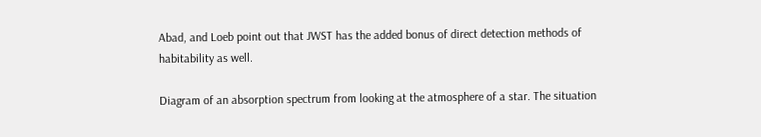Abad, and Loeb point out that JWST has the added bonus of direct detection methods of habitability as well.

Diagram of an absorption spectrum from looking at the atmosphere of a star. The situation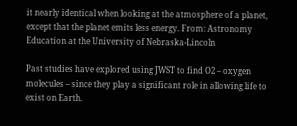it nearly identical when looking at the atmosphere of a planet, except that the planet emits less energy. From: Astronomy Education at the University of Nebraska-Lincoln

Past studies have explored using JWST to find O2 – oxygen molecules – since they play a significant role in allowing life to exist on Earth.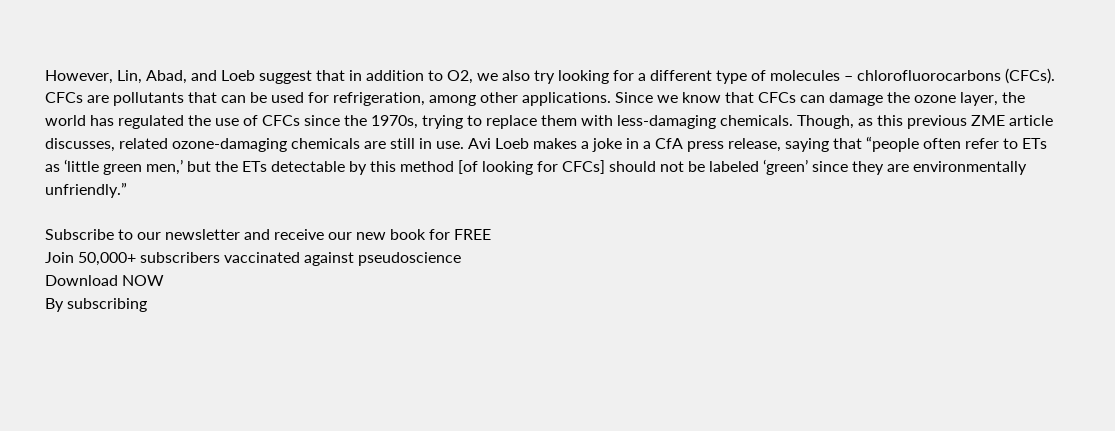However, Lin, Abad, and Loeb suggest that in addition to O2, we also try looking for a different type of molecules – chlorofluorocarbons (CFCs). CFCs are pollutants that can be used for refrigeration, among other applications. Since we know that CFCs can damage the ozone layer, the world has regulated the use of CFCs since the 1970s, trying to replace them with less-damaging chemicals. Though, as this previous ZME article discusses, related ozone-damaging chemicals are still in use. Avi Loeb makes a joke in a CfA press release, saying that “people often refer to ETs as ‘little green men,’ but the ETs detectable by this method [of looking for CFCs] should not be labeled ‘green’ since they are environmentally unfriendly.”

Subscribe to our newsletter and receive our new book for FREE
Join 50,000+ subscribers vaccinated against pseudoscience
Download NOW
By subscribing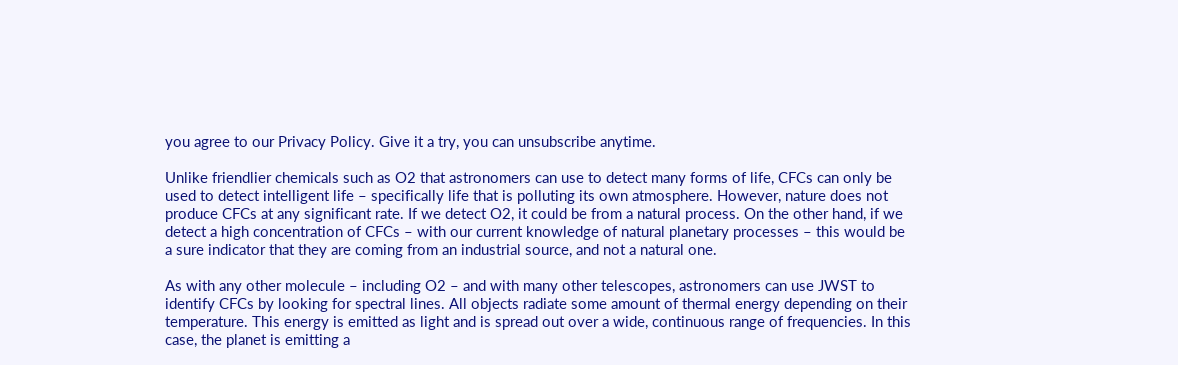you agree to our Privacy Policy. Give it a try, you can unsubscribe anytime.

Unlike friendlier chemicals such as O2 that astronomers can use to detect many forms of life, CFCs can only be used to detect intelligent life – specifically life that is polluting its own atmosphere. However, nature does not produce CFCs at any significant rate. If we detect O2, it could be from a natural process. On the other hand, if we detect a high concentration of CFCs – with our current knowledge of natural planetary processes – this would be a sure indicator that they are coming from an industrial source, and not a natural one.

As with any other molecule – including O2 – and with many other telescopes, astronomers can use JWST to identify CFCs by looking for spectral lines. All objects radiate some amount of thermal energy depending on their temperature. This energy is emitted as light and is spread out over a wide, continuous range of frequencies. In this case, the planet is emitting a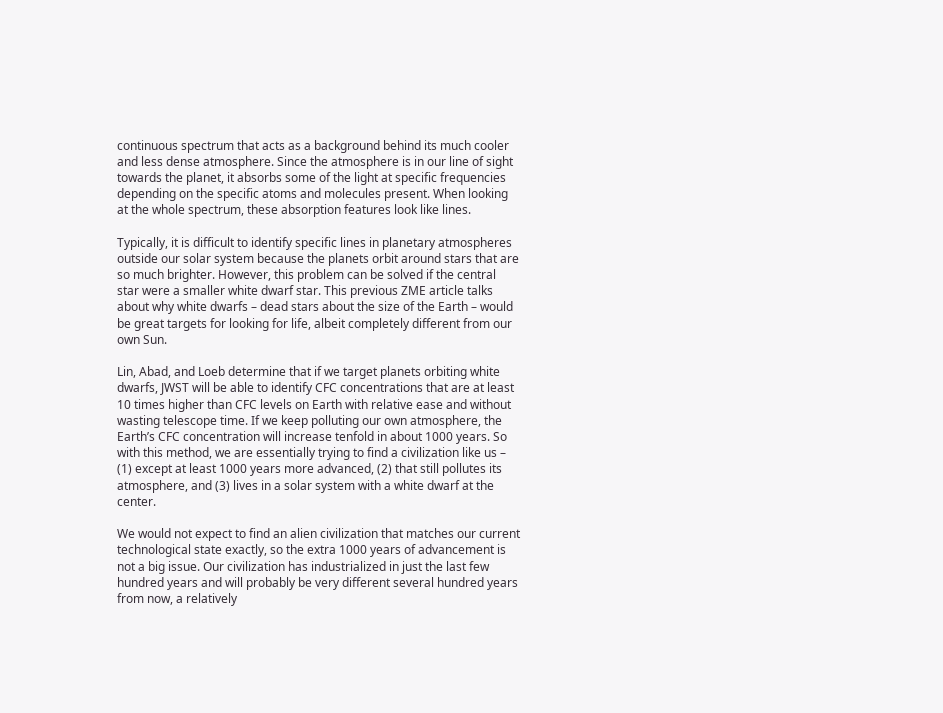continuous spectrum that acts as a background behind its much cooler and less dense atmosphere. Since the atmosphere is in our line of sight towards the planet, it absorbs some of the light at specific frequencies depending on the specific atoms and molecules present. When looking at the whole spectrum, these absorption features look like lines.

Typically, it is difficult to identify specific lines in planetary atmospheres outside our solar system because the planets orbit around stars that are so much brighter. However, this problem can be solved if the central star were a smaller white dwarf star. This previous ZME article talks about why white dwarfs – dead stars about the size of the Earth – would be great targets for looking for life, albeit completely different from our own Sun.

Lin, Abad, and Loeb determine that if we target planets orbiting white dwarfs, JWST will be able to identify CFC concentrations that are at least 10 times higher than CFC levels on Earth with relative ease and without wasting telescope time. If we keep polluting our own atmosphere, the Earth’s CFC concentration will increase tenfold in about 1000 years. So with this method, we are essentially trying to find a civilization like us – (1) except at least 1000 years more advanced, (2) that still pollutes its atmosphere, and (3) lives in a solar system with a white dwarf at the center.

We would not expect to find an alien civilization that matches our current technological state exactly, so the extra 1000 years of advancement is not a big issue. Our civilization has industrialized in just the last few hundred years and will probably be very different several hundred years from now, a relatively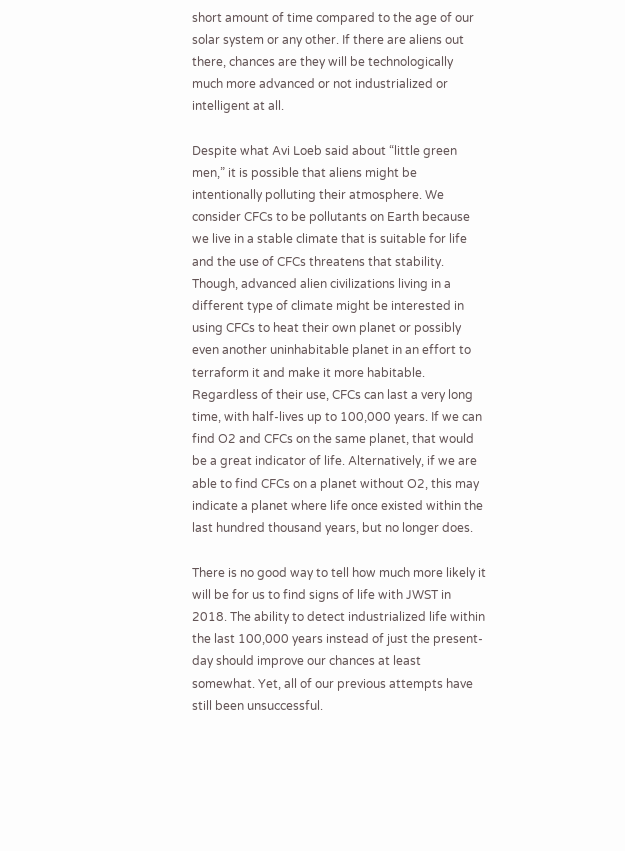short amount of time compared to the age of our solar system or any other. If there are aliens out there, chances are they will be technologically much more advanced or not industrialized or intelligent at all.

Despite what Avi Loeb said about “little green men,” it is possible that aliens might be intentionally polluting their atmosphere. We consider CFCs to be pollutants on Earth because we live in a stable climate that is suitable for life and the use of CFCs threatens that stability. Though, advanced alien civilizations living in a different type of climate might be interested in using CFCs to heat their own planet or possibly even another uninhabitable planet in an effort to terraform it and make it more habitable.
Regardless of their use, CFCs can last a very long time, with half-lives up to 100,000 years. If we can find O2 and CFCs on the same planet, that would be a great indicator of life. Alternatively, if we are able to find CFCs on a planet without O2, this may indicate a planet where life once existed within the last hundred thousand years, but no longer does.

There is no good way to tell how much more likely it will be for us to find signs of life with JWST in 2018. The ability to detect industrialized life within the last 100,000 years instead of just the present-day should improve our chances at least somewhat. Yet, all of our previous attempts have still been unsuccessful.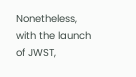Nonetheless, with the launch of JWST,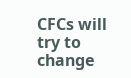CFCs will try to change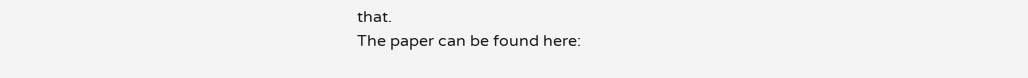that.
The paper can be found here: